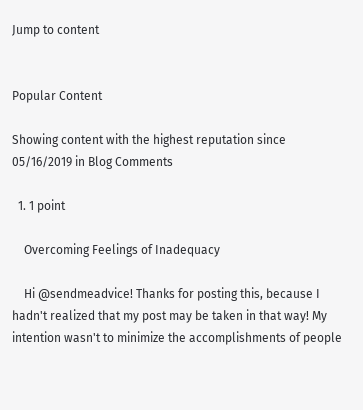Jump to content


Popular Content

Showing content with the highest reputation since 05/16/2019 in Blog Comments

  1. 1 point

    Overcoming Feelings of Inadequacy

    Hi @sendmeadvice! Thanks for posting this, because I hadn't realized that my post may be taken in that way! My intention wasn't to minimize the accomplishments of people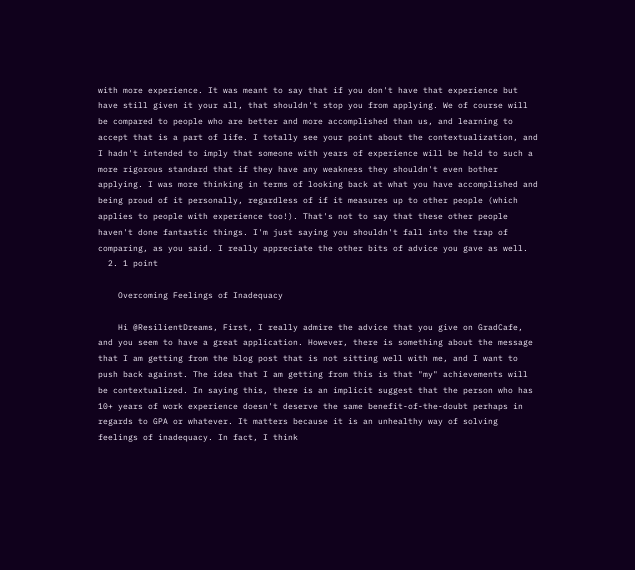with more experience. It was meant to say that if you don't have that experience but have still given it your all, that shouldn't stop you from applying. We of course will be compared to people who are better and more accomplished than us, and learning to accept that is a part of life. I totally see your point about the contextualization, and I hadn't intended to imply that someone with years of experience will be held to such a more rigorous standard that if they have any weakness they shouldn't even bother applying. I was more thinking in terms of looking back at what you have accomplished and being proud of it personally, regardless of if it measures up to other people (which applies to people with experience too!). That's not to say that these other people haven't done fantastic things. I'm just saying you shouldn't fall into the trap of comparing, as you said. I really appreciate the other bits of advice you gave as well.
  2. 1 point

    Overcoming Feelings of Inadequacy

    Hi @ResilientDreams, First, I really admire the advice that you give on GradCafe, and you seem to have a great application. However, there is something about the message that I am getting from the blog post that is not sitting well with me, and I want to push back against. The idea that I am getting from this is that "my" achievements will be contextualized. In saying this, there is an implicit suggest that the person who has 10+ years of work experience doesn't deserve the same benefit-of-the-doubt perhaps in regards to GPA or whatever. It matters because it is an unhealthy way of solving feelings of inadequacy. In fact, I think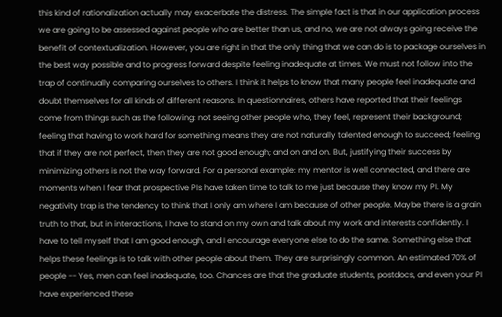this kind of rationalization actually may exacerbate the distress. The simple fact is that in our application process we are going to be assessed against people who are better than us, and no, we are not always going receive the benefit of contextualization. However, you are right in that the only thing that we can do is to package ourselves in the best way possible and to progress forward despite feeling inadequate at times. We must not follow into the trap of continually comparing ourselves to others. I think it helps to know that many people feel inadequate and doubt themselves for all kinds of different reasons. In questionnaires, others have reported that their feelings come from things such as the following: not seeing other people who, they feel, represent their background; feeling that having to work hard for something means they are not naturally talented enough to succeed; feeling that if they are not perfect, then they are not good enough; and on and on. But, justifying their success by minimizing others is not the way forward. For a personal example: my mentor is well connected, and there are moments when I fear that prospective PIs have taken time to talk to me just because they know my PI. My negativity trap is the tendency to think that I only am where I am because of other people. Maybe there is a grain truth to that, but in interactions, I have to stand on my own and talk about my work and interests confidently. I have to tell myself that I am good enough, and I encourage everyone else to do the same. Something else that helps these feelings is to talk with other people about them. They are surprisingly common. An estimated 70% of people -- Yes, men can feel inadequate, too. Chances are that the graduate students, postdocs, and even your PI have experienced these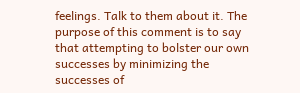feelings. Talk to them about it. The purpose of this comment is to say that attempting to bolster our own successes by minimizing the successes of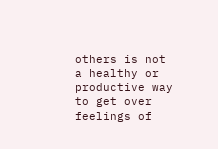others is not a healthy or productive way to get over feelings of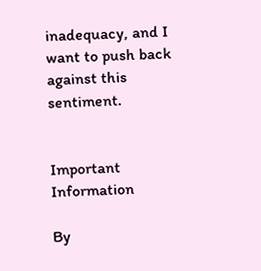inadequacy, and I want to push back against this sentiment.


Important Information

By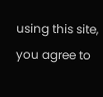using this site, you agree to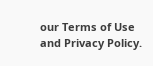our Terms of Use and Privacy Policy.